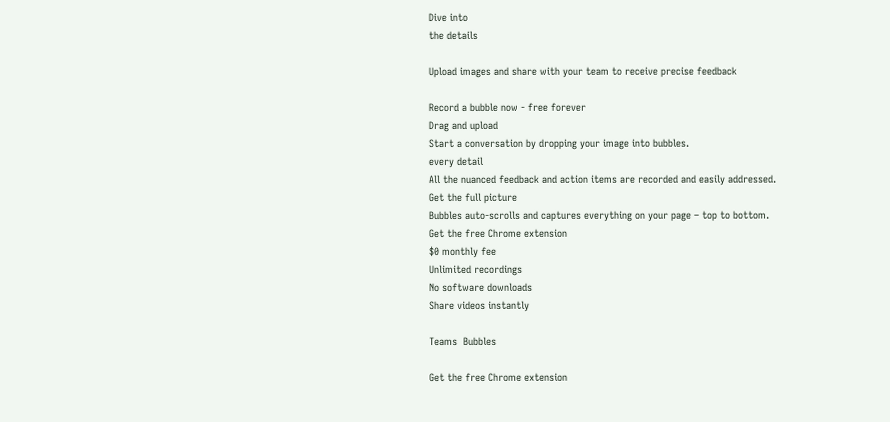Dive into
the details

Upload images and share with your team to receive precise feedback

Record a bubble now - free forever
Drag and upload
Start a conversation by dropping your image into bubbles.
every detail
All the nuanced feedback and action items are recorded and easily addressed.
Get the full picture
Bubbles auto-scrolls and captures everything on your page – top to bottom.
Get the free Chrome extension
$0 monthly fee
Unlimited recordings
No software downloads
Share videos instantly

Teams  Bubbles

Get the free Chrome extension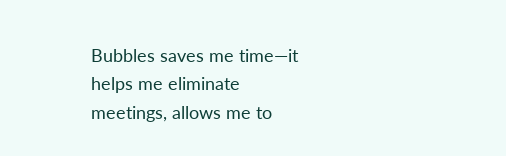Bubbles saves me time—it helps me eliminate meetings, allows me to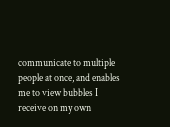communicate to multiple people at once, and enables me to view bubbles I receive on my own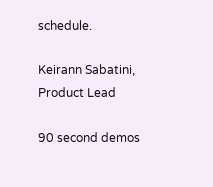schedule.

Keirann Sabatini, Product Lead

90 second demos